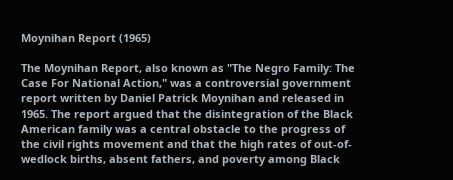Moynihan Report (1965)

The Moynihan Report, also known as "The Negro Family: The Case For National Action," was a controversial government report written by Daniel Patrick Moynihan and released in 1965. The report argued that the disintegration of the Black American family was a central obstacle to the progress of the civil rights movement and that the high rates of out-of-wedlock births, absent fathers, and poverty among Black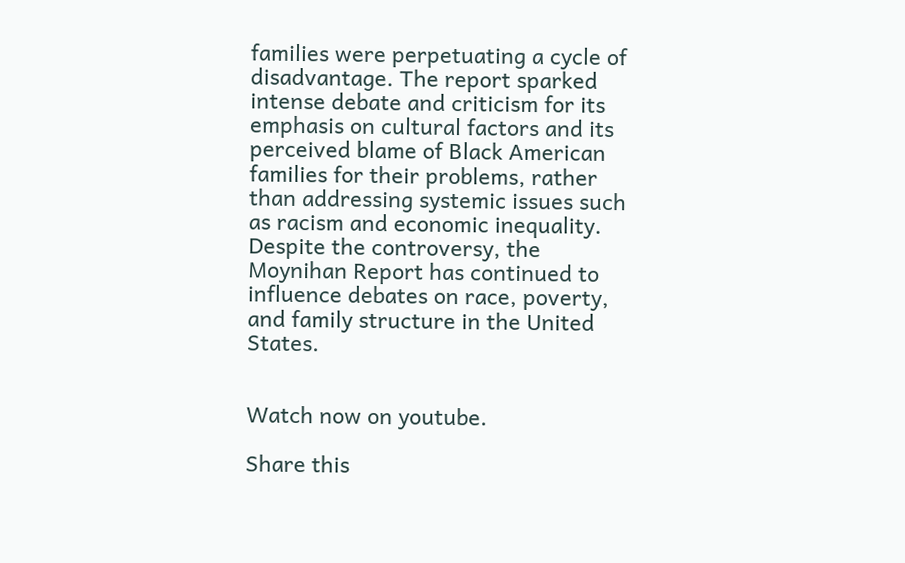families were perpetuating a cycle of disadvantage. The report sparked intense debate and criticism for its emphasis on cultural factors and its perceived blame of Black American families for their problems, rather than addressing systemic issues such as racism and economic inequality. Despite the controversy, the Moynihan Report has continued to influence debates on race, poverty, and family structure in the United States.


Watch now on youtube.

Share this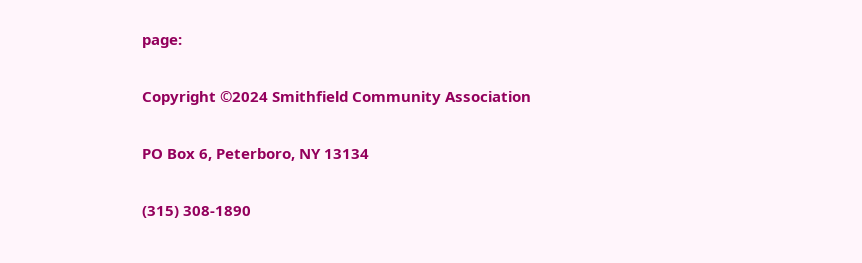page:

Copyright ©2024 Smithfield Community Association

PO Box 6, Peterboro, NY 13134

(315) 308-1890